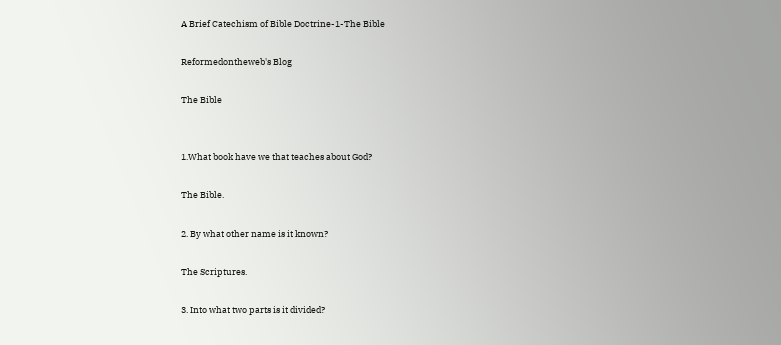A Brief Catechism of Bible Doctrine-1-The Bible

Reformedontheweb's Blog

The Bible


1.What book have we that teaches about God?

The Bible.

2. By what other name is it known?

The Scriptures.

3. Into what two parts is it divided?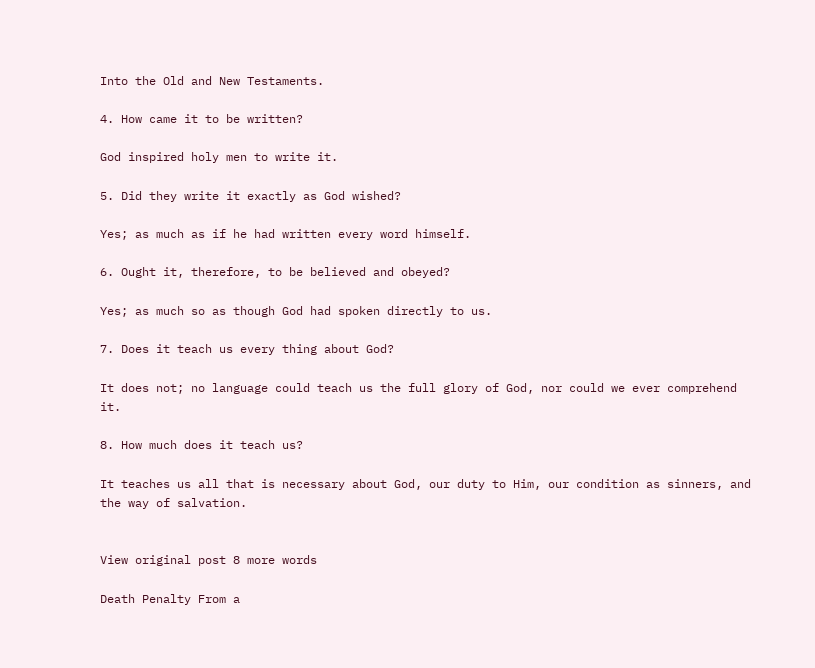Into the Old and New Testaments.

4. How came it to be written?

God inspired holy men to write it.

5. Did they write it exactly as God wished?

Yes; as much as if he had written every word himself.

6. Ought it, therefore, to be believed and obeyed?

Yes; as much so as though God had spoken directly to us.

7. Does it teach us every thing about God?

It does not; no language could teach us the full glory of God, nor could we ever comprehend it.

8. How much does it teach us?

It teaches us all that is necessary about God, our duty to Him, our condition as sinners, and the way of salvation.


View original post 8 more words

Death Penalty From a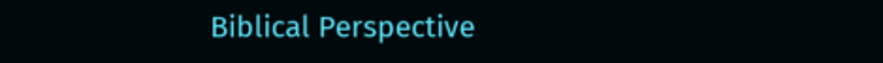Biblical Perspective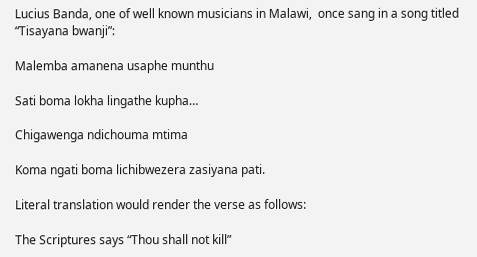Lucius Banda, one of well known musicians in Malawi,  once sang in a song titled “Tisayana bwanji”:

Malemba amanena usaphe munthu

Sati boma lokha lingathe kupha…

Chigawenga ndichouma mtima

Koma ngati boma lichibwezera zasiyana pati.

Literal translation would render the verse as follows:

The Scriptures says “Thou shall not kill”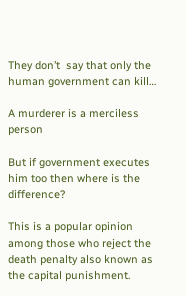They don’t  say that only the human government can kill…

A murderer is a merciless person

But if government executes him too then where is the difference?

This is a popular opinion among those who reject the death penalty also known as the capital punishment.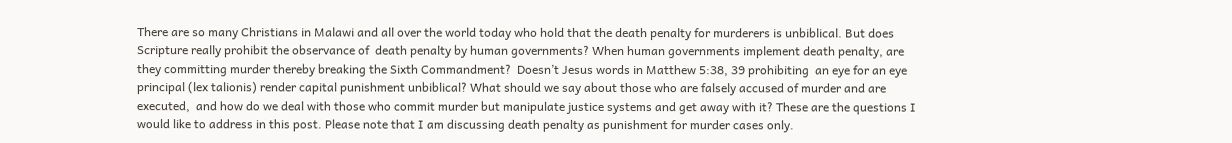There are so many Christians in Malawi and all over the world today who hold that the death penalty for murderers is unbiblical. But does Scripture really prohibit the observance of  death penalty by human governments? When human governments implement death penalty, are they committing murder thereby breaking the Sixth Commandment?  Doesn’t Jesus words in Matthew 5:38, 39 prohibiting  an eye for an eye principal (lex talionis) render capital punishment unbiblical? What should we say about those who are falsely accused of murder and are executed,  and how do we deal with those who commit murder but manipulate justice systems and get away with it? These are the questions I would like to address in this post. Please note that I am discussing death penalty as punishment for murder cases only.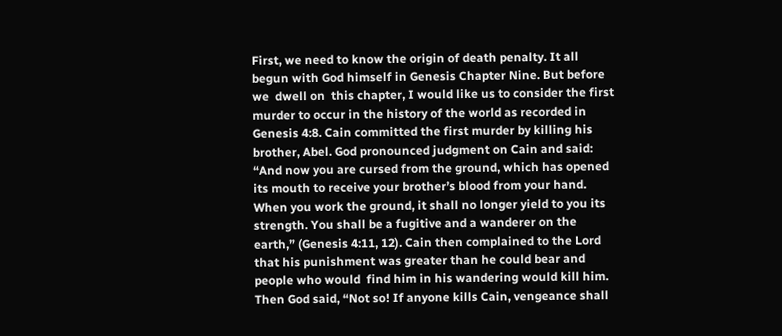First, we need to know the origin of death penalty. It all begun with God himself in Genesis Chapter Nine. But before we  dwell on  this chapter, I would like us to consider the first murder to occur in the history of the world as recorded in Genesis 4:8. Cain committed the first murder by killing his brother, Abel. God pronounced judgment on Cain and said: “And now you are cursed from the ground, which has opened its mouth to receive your brother’s blood from your hand. When you work the ground, it shall no longer yield to you its strength. You shall be a fugitive and a wanderer on the earth,” (Genesis 4:11, 12). Cain then complained to the Lord that his punishment was greater than he could bear and people who would  find him in his wandering would kill him. Then God said, “Not so! If anyone kills Cain, vengeance shall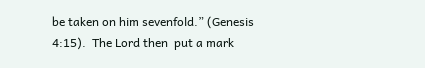be taken on him sevenfold.” (Genesis 4:15).  The Lord then  put a mark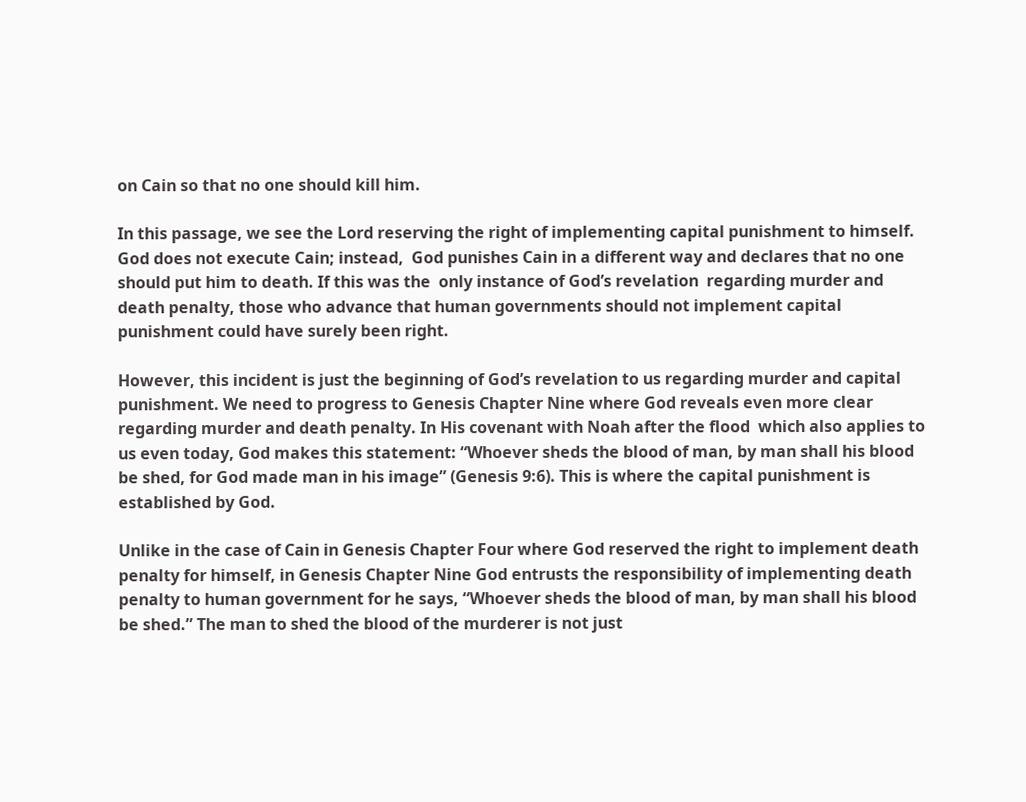on Cain so that no one should kill him.

In this passage, we see the Lord reserving the right of implementing capital punishment to himself. God does not execute Cain; instead,  God punishes Cain in a different way and declares that no one should put him to death. If this was the  only instance of God’s revelation  regarding murder and death penalty, those who advance that human governments should not implement capital punishment could have surely been right.

However, this incident is just the beginning of God’s revelation to us regarding murder and capital punishment. We need to progress to Genesis Chapter Nine where God reveals even more clear regarding murder and death penalty. In His covenant with Noah after the flood  which also applies to us even today, God makes this statement: “Whoever sheds the blood of man, by man shall his blood be shed, for God made man in his image” (Genesis 9:6). This is where the capital punishment is established by God.

Unlike in the case of Cain in Genesis Chapter Four where God reserved the right to implement death penalty for himself, in Genesis Chapter Nine God entrusts the responsibility of implementing death penalty to human government for he says, “Whoever sheds the blood of man, by man shall his blood be shed.” The man to shed the blood of the murderer is not just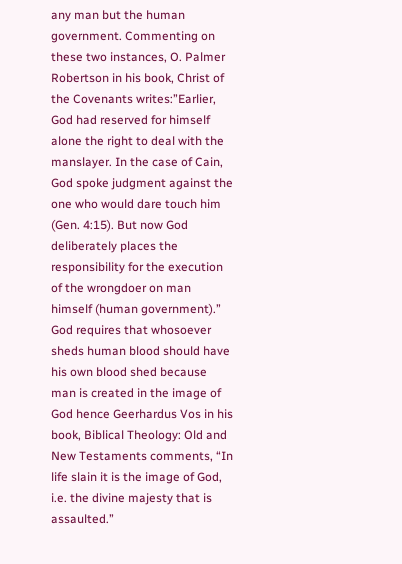any man but the human government. Commenting on these two instances, O. Palmer Robertson in his book, Christ of the Covenants writes:”Earlier, God had reserved for himself alone the right to deal with the manslayer. In the case of Cain, God spoke judgment against the one who would dare touch him (Gen. 4:15). But now God deliberately places the responsibility for the execution of the wrongdoer on man himself (human government).” God requires that whosoever sheds human blood should have his own blood shed because man is created in the image of God hence Geerhardus Vos in his book, Biblical Theology: Old and New Testaments comments, “In life slain it is the image of God, i.e. the divine majesty that is assaulted.”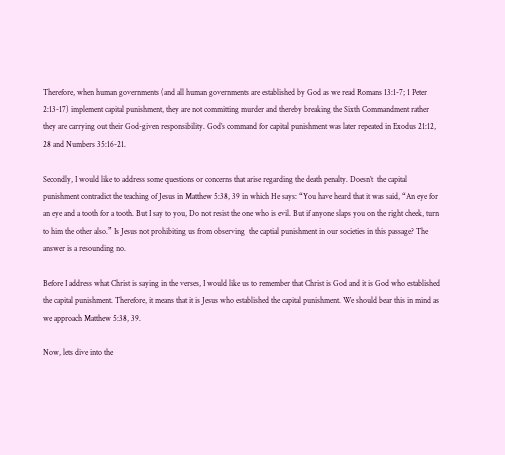Therefore, when human governments (and all human governments are established by God as we read Romans 13:1-7; 1 Peter 2:13-17) implement capital punishment, they are not committing murder and thereby breaking the Sixth Commandment rather they are carrying out their God-given responsibility. God’s command for capital punishment was later repeated in Exodus 21:12, 28 and Numbers 35:16-21.

Secondly, I would like to address some questions or concerns that arise regarding the death penalty. Doesn’t  the capital punishment contradict the teaching of Jesus in Matthew 5:38, 39 in which He says: “You have heard that it was said, “An eye for an eye and a tooth for a tooth. But I say to you, Do not resist the one who is evil. But if anyone slaps you on the right cheek, turn to him the other also.” Is Jesus not prohibiting us from observing  the captial punishment in our societies in this passage? The answer is a resounding no.

Before I address what Christ is saying in the verses, I would like us to remember that Christ is God and it is God who established the capital punishment. Therefore, it means that it is Jesus who established the capital punishment. We should bear this in mind as we approach Matthew 5:38, 39.

Now, lets dive into the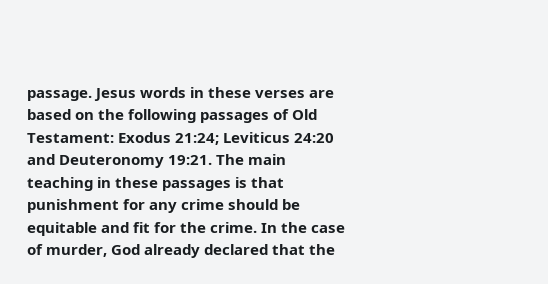passage. Jesus words in these verses are based on the following passages of Old Testament: Exodus 21:24; Leviticus 24:20 and Deuteronomy 19:21. The main teaching in these passages is that punishment for any crime should be equitable and fit for the crime. In the case of murder, God already declared that the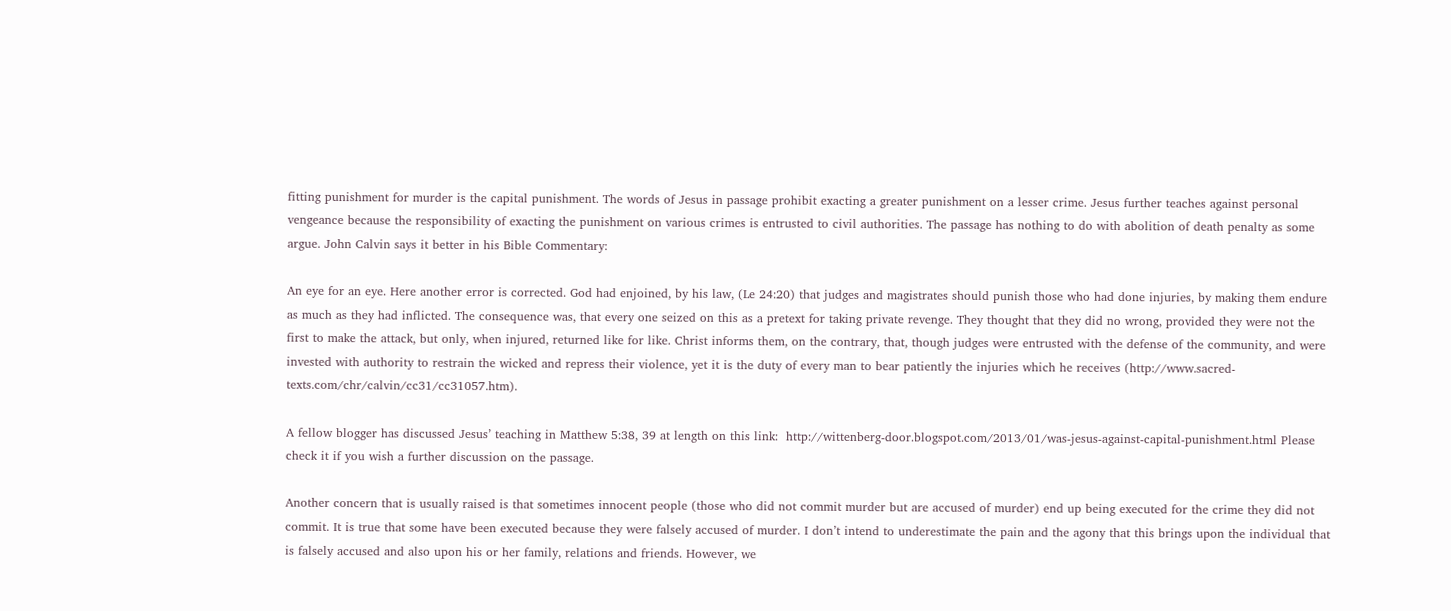fitting punishment for murder is the capital punishment. The words of Jesus in passage prohibit exacting a greater punishment on a lesser crime. Jesus further teaches against personal vengeance because the responsibility of exacting the punishment on various crimes is entrusted to civil authorities. The passage has nothing to do with abolition of death penalty as some argue. John Calvin says it better in his Bible Commentary:

An eye for an eye. Here another error is corrected. God had enjoined, by his law, (Le 24:20) that judges and magistrates should punish those who had done injuries, by making them endure as much as they had inflicted. The consequence was, that every one seized on this as a pretext for taking private revenge. They thought that they did no wrong, provided they were not the first to make the attack, but only, when injured, returned like for like. Christ informs them, on the contrary, that, though judges were entrusted with the defense of the community, and were invested with authority to restrain the wicked and repress their violence, yet it is the duty of every man to bear patiently the injuries which he receives (http://www.sacred-texts.com/chr/calvin/cc31/cc31057.htm).

A fellow blogger has discussed Jesus’ teaching in Matthew 5:38, 39 at length on this link:  http://wittenberg-door.blogspot.com/2013/01/was-jesus-against-capital-punishment.html Please check it if you wish a further discussion on the passage.

Another concern that is usually raised is that sometimes innocent people (those who did not commit murder but are accused of murder) end up being executed for the crime they did not commit. It is true that some have been executed because they were falsely accused of murder. I don’t intend to underestimate the pain and the agony that this brings upon the individual that is falsely accused and also upon his or her family, relations and friends. However, we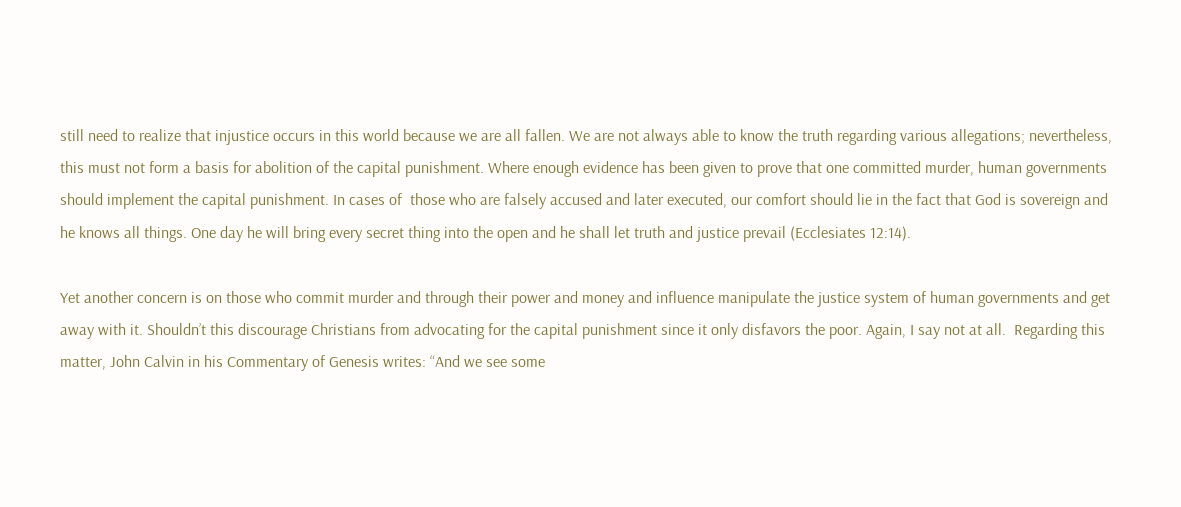still need to realize that injustice occurs in this world because we are all fallen. We are not always able to know the truth regarding various allegations; nevertheless, this must not form a basis for abolition of the capital punishment. Where enough evidence has been given to prove that one committed murder, human governments should implement the capital punishment. In cases of  those who are falsely accused and later executed, our comfort should lie in the fact that God is sovereign and he knows all things. One day he will bring every secret thing into the open and he shall let truth and justice prevail (Ecclesiates 12:14).

Yet another concern is on those who commit murder and through their power and money and influence manipulate the justice system of human governments and get away with it. Shouldn’t this discourage Christians from advocating for the capital punishment since it only disfavors the poor. Again, I say not at all.  Regarding this matter, John Calvin in his Commentary of Genesis writes: “And we see some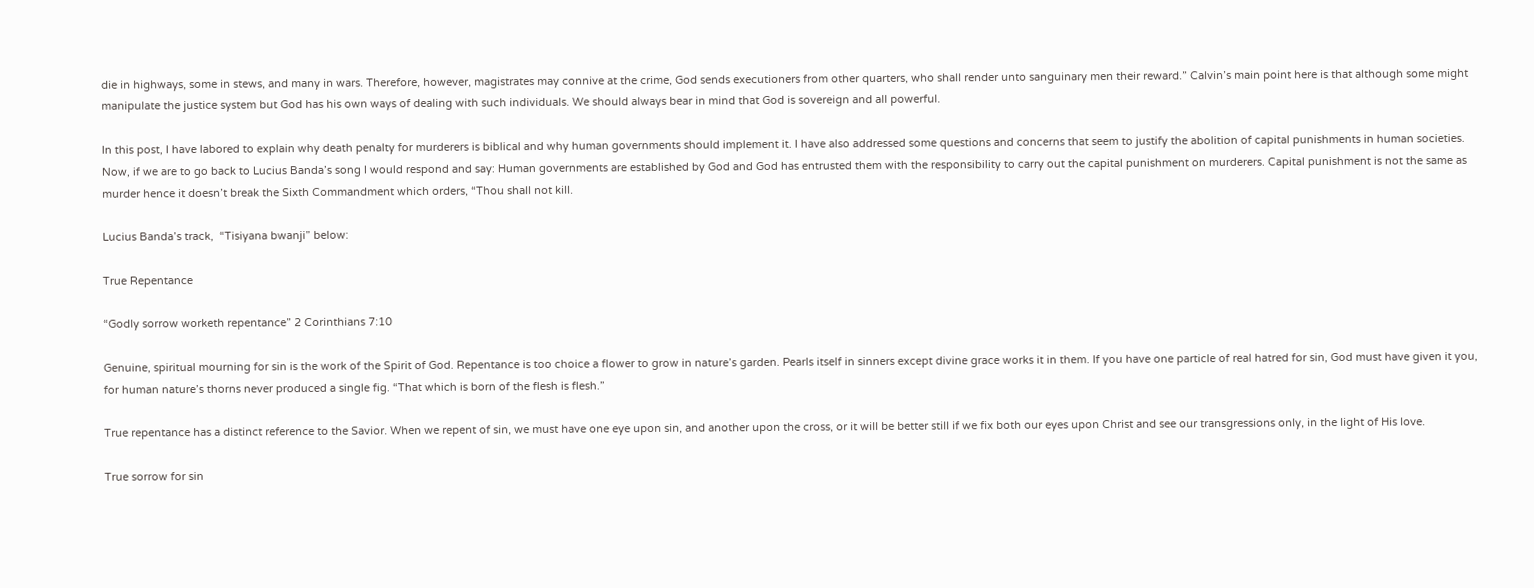die in highways, some in stews, and many in wars. Therefore, however, magistrates may connive at the crime, God sends executioners from other quarters, who shall render unto sanguinary men their reward.” Calvin’s main point here is that although some might manipulate the justice system but God has his own ways of dealing with such individuals. We should always bear in mind that God is sovereign and all powerful.

In this post, I have labored to explain why death penalty for murderers is biblical and why human governments should implement it. I have also addressed some questions and concerns that seem to justify the abolition of capital punishments in human societies. Now, if we are to go back to Lucius Banda’s song I would respond and say: Human governments are established by God and God has entrusted them with the responsibility to carry out the capital punishment on murderers. Capital punishment is not the same as murder hence it doesn’t break the Sixth Commandment which orders, “Thou shall not kill.

Lucius Banda’s track,  “Tisiyana bwanji” below:

True Repentance

“Godly sorrow worketh repentance” 2 Corinthians 7:10

Genuine, spiritual mourning for sin is the work of the Spirit of God. Repentance is too choice a flower to grow in nature’s garden. Pearls itself in sinners except divine grace works it in them. If you have one particle of real hatred for sin, God must have given it you, for human nature’s thorns never produced a single fig. “That which is born of the flesh is flesh.”

True repentance has a distinct reference to the Savior. When we repent of sin, we must have one eye upon sin, and another upon the cross, or it will be better still if we fix both our eyes upon Christ and see our transgressions only, in the light of His love.

True sorrow for sin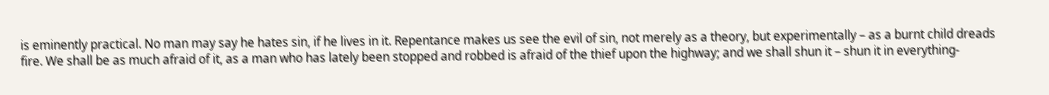is eminently practical. No man may say he hates sin, if he lives in it. Repentance makes us see the evil of sin, not merely as a theory, but experimentally – as a burnt child dreads fire. We shall be as much afraid of it, as a man who has lately been stopped and robbed is afraid of the thief upon the highway; and we shall shun it – shun it in everything-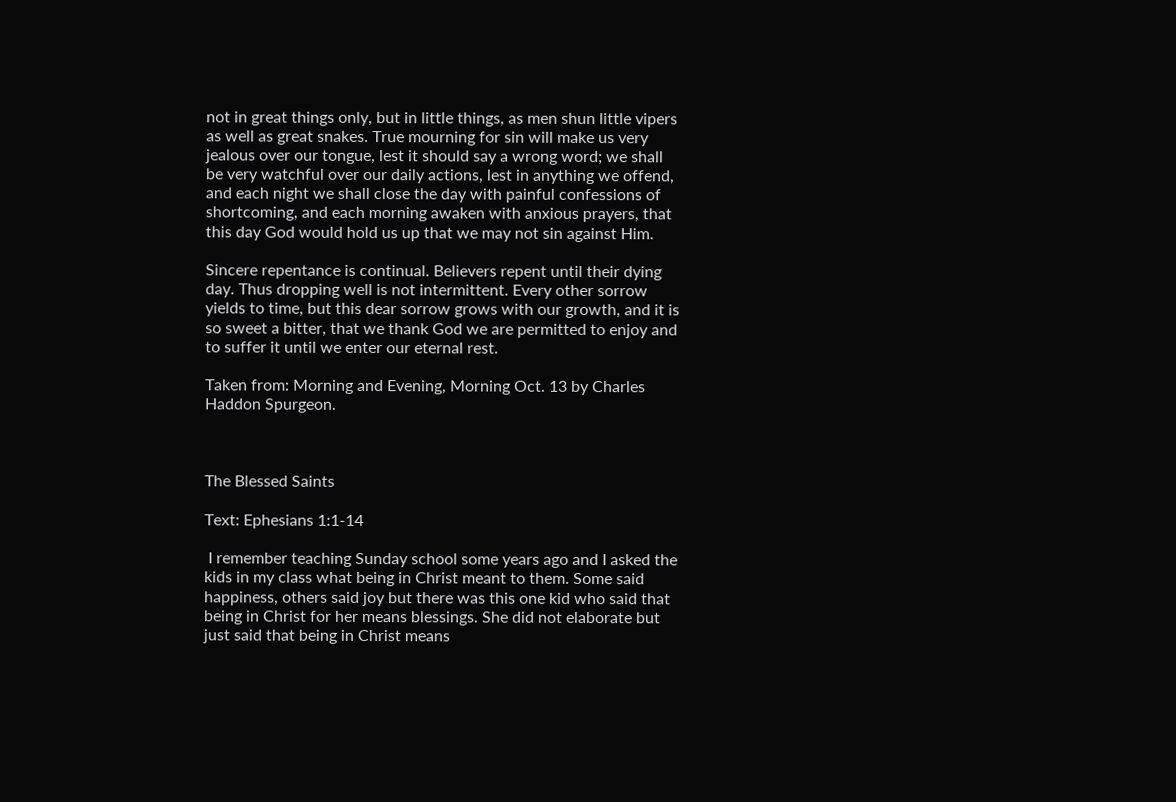not in great things only, but in little things, as men shun little vipers as well as great snakes. True mourning for sin will make us very jealous over our tongue, lest it should say a wrong word; we shall be very watchful over our daily actions, lest in anything we offend, and each night we shall close the day with painful confessions of shortcoming, and each morning awaken with anxious prayers, that this day God would hold us up that we may not sin against Him.

Sincere repentance is continual. Believers repent until their dying day. Thus dropping well is not intermittent. Every other sorrow yields to time, but this dear sorrow grows with our growth, and it is so sweet a bitter, that we thank God we are permitted to enjoy and to suffer it until we enter our eternal rest.

Taken from: Morning and Evening, Morning Oct. 13 by Charles Haddon Spurgeon.



The Blessed Saints

Text: Ephesians 1:1-14

 I remember teaching Sunday school some years ago and I asked the kids in my class what being in Christ meant to them. Some said happiness, others said joy but there was this one kid who said that being in Christ for her means blessings. She did not elaborate but just said that being in Christ means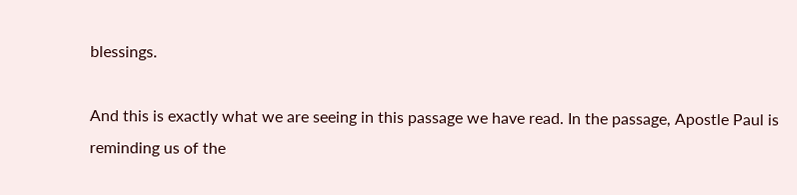blessings.

And this is exactly what we are seeing in this passage we have read. In the passage, Apostle Paul is reminding us of the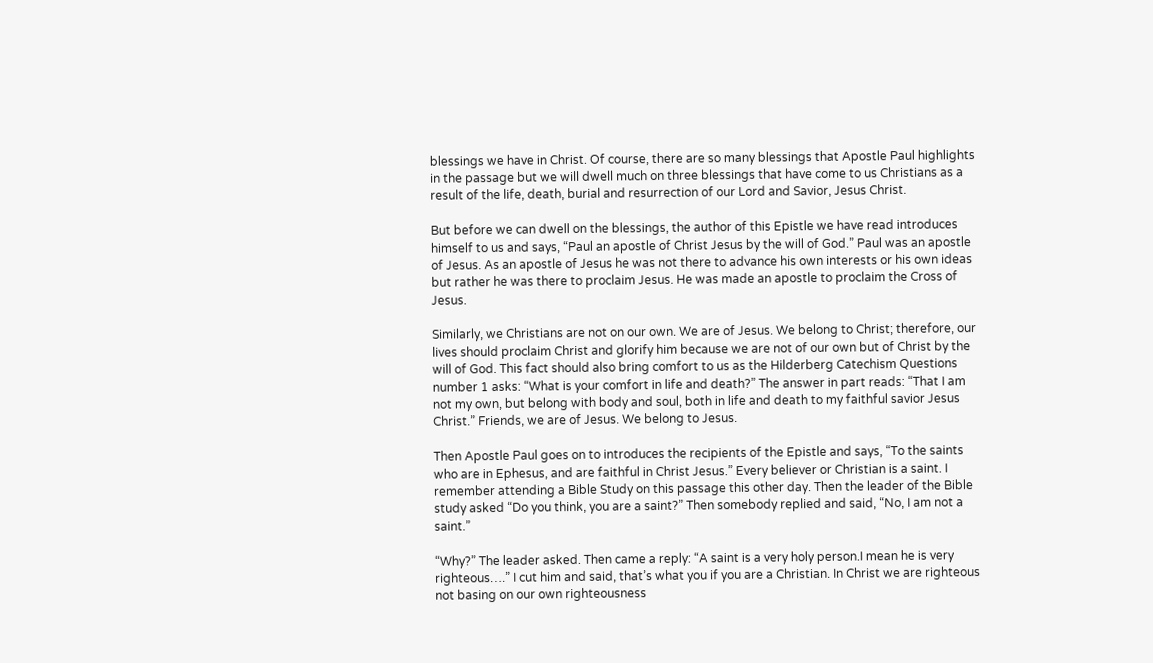blessings we have in Christ. Of course, there are so many blessings that Apostle Paul highlights in the passage but we will dwell much on three blessings that have come to us Christians as a result of the life, death, burial and resurrection of our Lord and Savior, Jesus Christ.

But before we can dwell on the blessings, the author of this Epistle we have read introduces himself to us and says, “Paul an apostle of Christ Jesus by the will of God.” Paul was an apostle of Jesus. As an apostle of Jesus he was not there to advance his own interests or his own ideas but rather he was there to proclaim Jesus. He was made an apostle to proclaim the Cross of Jesus.

Similarly, we Christians are not on our own. We are of Jesus. We belong to Christ; therefore, our lives should proclaim Christ and glorify him because we are not of our own but of Christ by the will of God. This fact should also bring comfort to us as the Hilderberg Catechism Questions number 1 asks: “What is your comfort in life and death?” The answer in part reads: “That I am not my own, but belong with body and soul, both in life and death to my faithful savior Jesus Christ.” Friends, we are of Jesus. We belong to Jesus.

Then Apostle Paul goes on to introduces the recipients of the Epistle and says, “To the saints who are in Ephesus, and are faithful in Christ Jesus.” Every believer or Christian is a saint. I remember attending a Bible Study on this passage this other day. Then the leader of the Bible study asked “Do you think, you are a saint?” Then somebody replied and said, “No, I am not a saint.”

“Why?” The leader asked. Then came a reply: “A saint is a very holy person.I mean he is very righteous….” I cut him and said, that’s what you if you are a Christian. In Christ we are righteous not basing on our own righteousness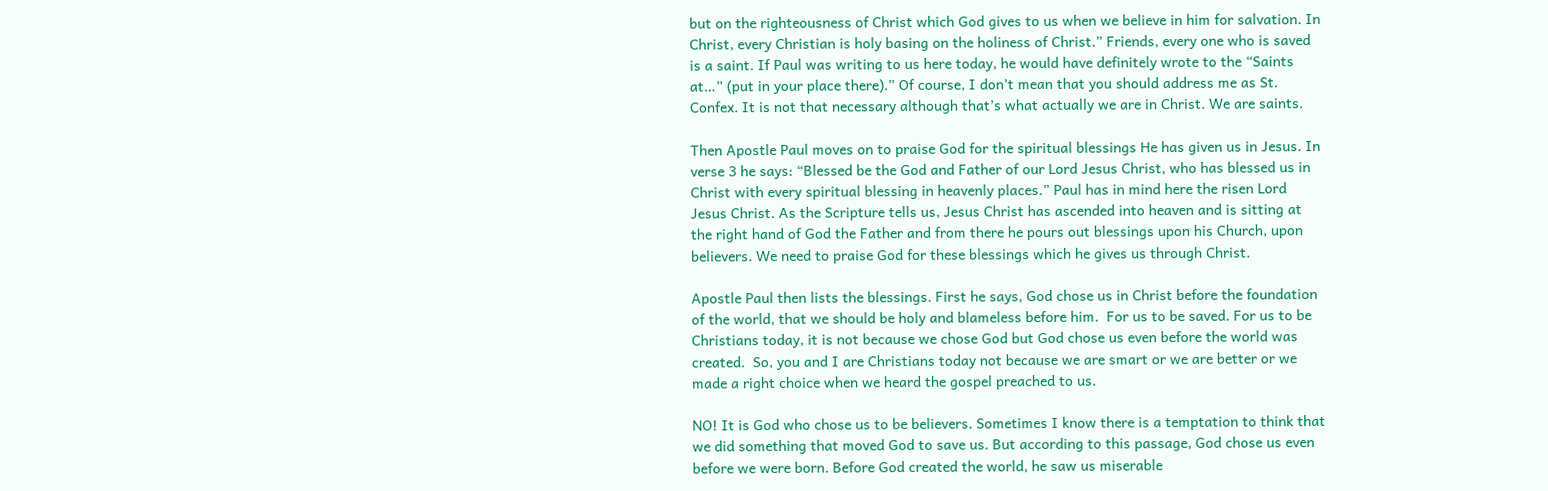but on the righteousness of Christ which God gives to us when we believe in him for salvation. In Christ, every Christian is holy basing on the holiness of Christ.” Friends, every one who is saved is a saint. If Paul was writing to us here today, he would have definitely wrote to the “Saints at…” (put in your place there).” Of course, I don’t mean that you should address me as St. Confex. It is not that necessary although that’s what actually we are in Christ. We are saints.

Then Apostle Paul moves on to praise God for the spiritual blessings He has given us in Jesus. In verse 3 he says: “Blessed be the God and Father of our Lord Jesus Christ, who has blessed us in Christ with every spiritual blessing in heavenly places.” Paul has in mind here the risen Lord Jesus Christ. As the Scripture tells us, Jesus Christ has ascended into heaven and is sitting at the right hand of God the Father and from there he pours out blessings upon his Church, upon believers. We need to praise God for these blessings which he gives us through Christ.

Apostle Paul then lists the blessings. First he says, God chose us in Christ before the foundation of the world, that we should be holy and blameless before him.  For us to be saved. For us to be Christians today, it is not because we chose God but God chose us even before the world was created.  So, you and I are Christians today not because we are smart or we are better or we made a right choice when we heard the gospel preached to us.

NO! It is God who chose us to be believers. Sometimes I know there is a temptation to think that we did something that moved God to save us. But according to this passage, God chose us even before we were born. Before God created the world, he saw us miserable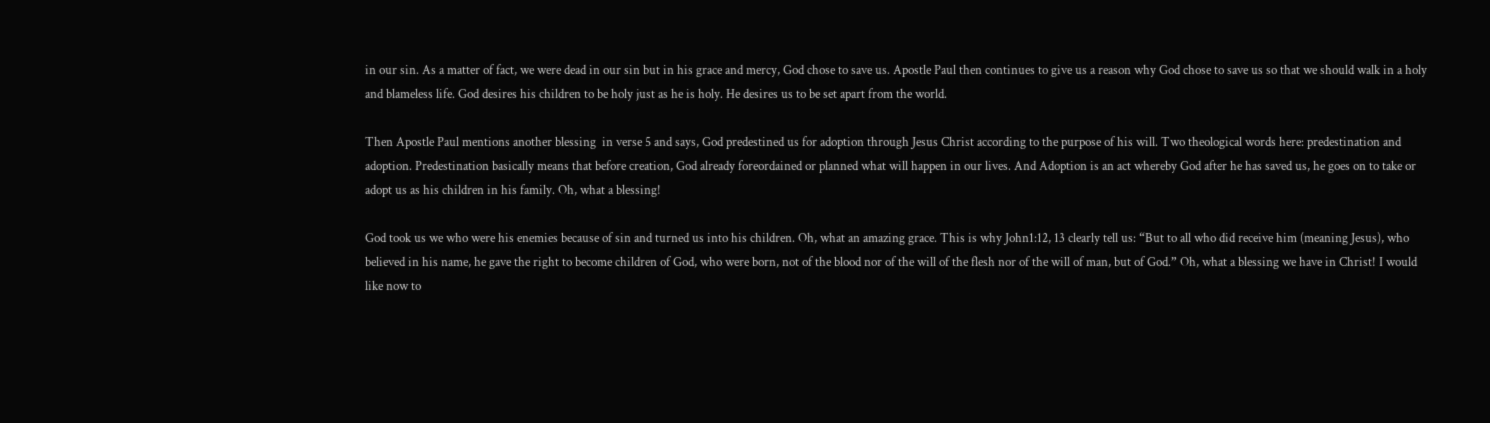in our sin. As a matter of fact, we were dead in our sin but in his grace and mercy, God chose to save us. Apostle Paul then continues to give us a reason why God chose to save us so that we should walk in a holy and blameless life. God desires his children to be holy just as he is holy. He desires us to be set apart from the world.

Then Apostle Paul mentions another blessing  in verse 5 and says, God predestined us for adoption through Jesus Christ according to the purpose of his will. Two theological words here: predestination and adoption. Predestination basically means that before creation, God already foreordained or planned what will happen in our lives. And Adoption is an act whereby God after he has saved us, he goes on to take or adopt us as his children in his family. Oh, what a blessing!

God took us we who were his enemies because of sin and turned us into his children. Oh, what an amazing grace. This is why John1:12, 13 clearly tell us: “But to all who did receive him (meaning Jesus), who believed in his name, he gave the right to become children of God, who were born, not of the blood nor of the will of the flesh nor of the will of man, but of God.” Oh, what a blessing we have in Christ! I would like now to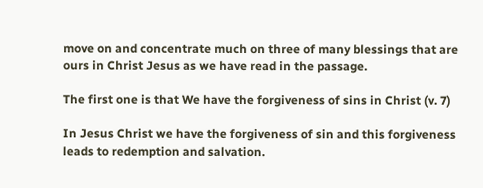move on and concentrate much on three of many blessings that are ours in Christ Jesus as we have read in the passage.

The first one is that We have the forgiveness of sins in Christ (v. 7)

In Jesus Christ we have the forgiveness of sin and this forgiveness leads to redemption and salvation.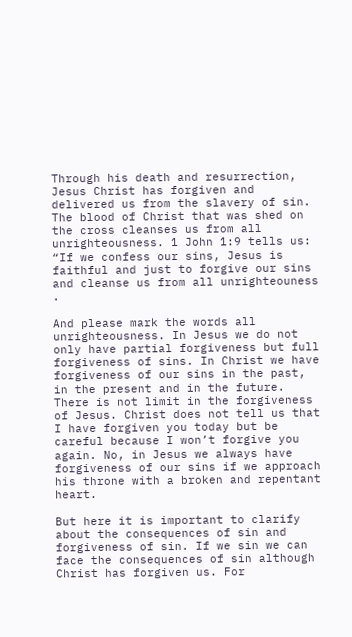Through his death and resurrection, Jesus Christ has forgiven and delivered us from the slavery of sin. The blood of Christ that was shed on the cross cleanses us from all unrighteousness. 1 John 1:9 tells us: “If we confess our sins, Jesus is faithful and just to forgive our sins and cleanse us from all unrighteouness .

And please mark the words all unrighteousness. In Jesus we do not only have partial forgiveness but full forgiveness of sins. In Christ we have forgiveness of our sins in the past, in the present and in the future. There is not limit in the forgiveness of Jesus. Christ does not tell us that I have forgiven you today but be careful because I won’t forgive you again. No, in Jesus we always have forgiveness of our sins if we approach his throne with a broken and repentant heart.

But here it is important to clarify about the consequences of sin and forgiveness of sin. If we sin we can face the consequences of sin although Christ has forgiven us. For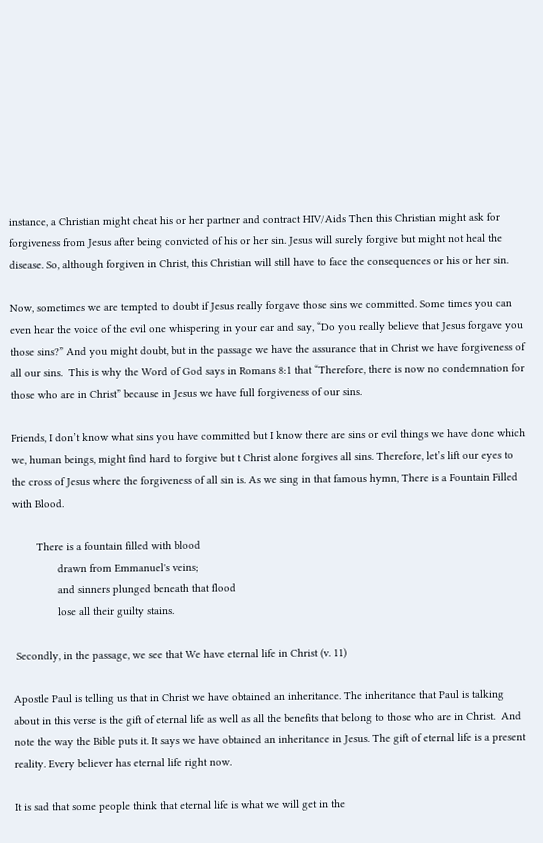instance, a Christian might cheat his or her partner and contract HIV/Aids Then this Christian might ask for forgiveness from Jesus after being convicted of his or her sin. Jesus will surely forgive but might not heal the disease. So, although forgiven in Christ, this Christian will still have to face the consequences or his or her sin.

Now, sometimes we are tempted to doubt if Jesus really forgave those sins we committed. Some times you can even hear the voice of the evil one whispering in your ear and say, “Do you really believe that Jesus forgave you those sins?” And you might doubt, but in the passage we have the assurance that in Christ we have forgiveness of all our sins.  This is why the Word of God says in Romans 8:1 that “Therefore, there is now no condemnation for those who are in Christ” because in Jesus we have full forgiveness of our sins.

Friends, I don’t know what sins you have committed but I know there are sins or evil things we have done which we, human beings, might find hard to forgive but t Christ alone forgives all sins. Therefore, let’s lift our eyes to the cross of Jesus where the forgiveness of all sin is. As we sing in that famous hymn, There is a Fountain Filled with Blood.

        There is a fountain filled with blood
               drawn from Emmanuel's veins;
               and sinners plunged beneath that flood
               lose all their guilty stains.

 Secondly, in the passage, we see that We have eternal life in Christ (v. 11)

Apostle Paul is telling us that in Christ we have obtained an inheritance. The inheritance that Paul is talking about in this verse is the gift of eternal life as well as all the benefits that belong to those who are in Christ.  And note the way the Bible puts it. It says we have obtained an inheritance in Jesus. The gift of eternal life is a present reality. Every believer has eternal life right now.

It is sad that some people think that eternal life is what we will get in the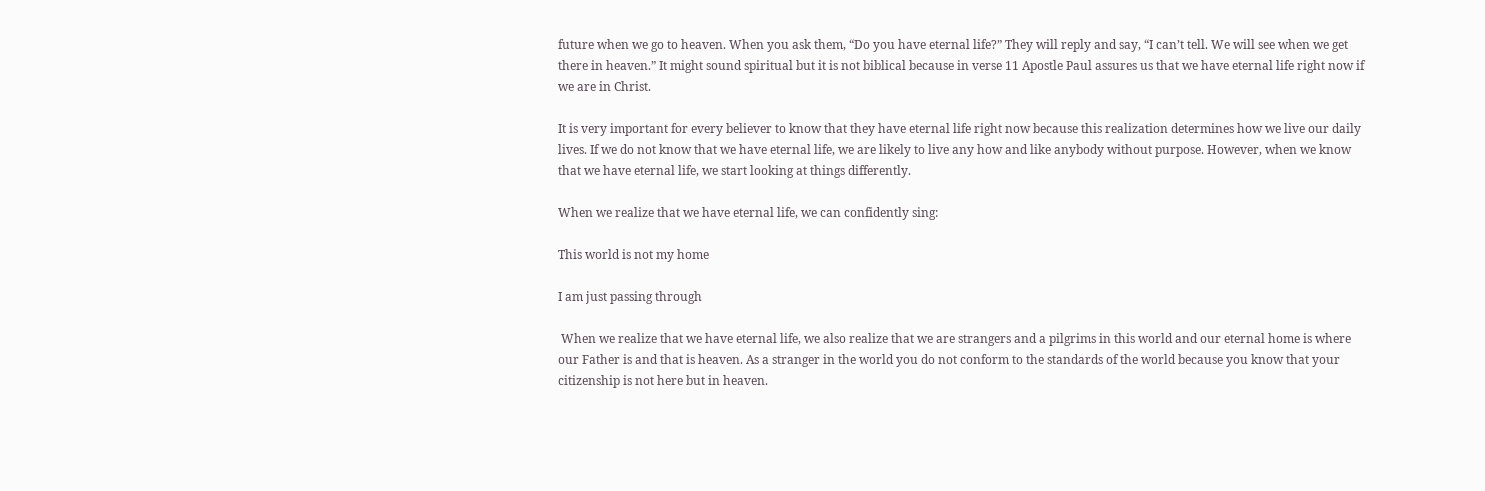future when we go to heaven. When you ask them, “Do you have eternal life?” They will reply and say, “I can’t tell. We will see when we get there in heaven.” It might sound spiritual but it is not biblical because in verse 11 Apostle Paul assures us that we have eternal life right now if we are in Christ.

It is very important for every believer to know that they have eternal life right now because this realization determines how we live our daily lives. If we do not know that we have eternal life, we are likely to live any how and like anybody without purpose. However, when we know that we have eternal life, we start looking at things differently.

When we realize that we have eternal life, we can confidently sing:

This world is not my home

I am just passing through

 When we realize that we have eternal life, we also realize that we are strangers and a pilgrims in this world and our eternal home is where our Father is and that is heaven. As a stranger in the world you do not conform to the standards of the world because you know that your citizenship is not here but in heaven.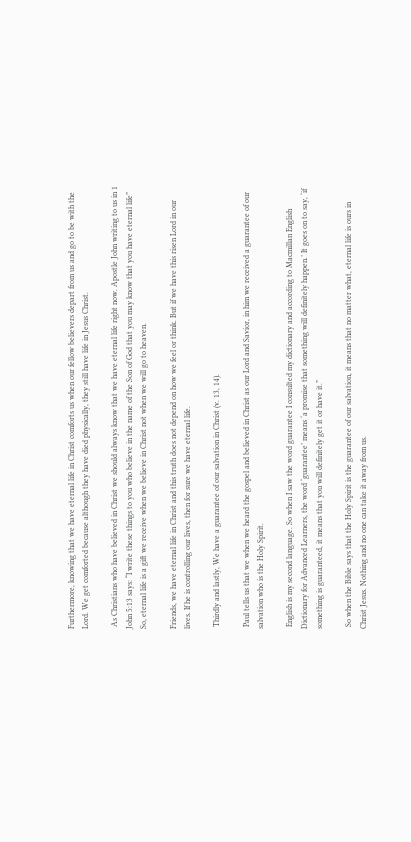Furthermore, knowing that we have eternal life in Christ comforts us when our fellow believers depart from us and go to be with the Lord. We get comforted because although they have died physically, they still have life in Jesus Christ.

 As Christians who have believed in Christ we should always know that we have eternal life right now. Apostle John writing to us in 1 John 5:13 says: “I write these things to you who believe in the name of the Son of God that you may know that you have eternal life” So, eternal life is a gift we receive when we believe in Christ not when we will go to heaven.

Friends, we have eternal life in Christ and this truth does not depend on how we feel or think. But if we have this risen Lord in our lives. If he is controlling our lives, then for sure we have eternal life.

 Thirdly and lastly, We have a guarantee of our salvation in Christ (v. 13, 14).

 Paul tells us that we when we heard the gospel and believed in Christ as our Lord and Savior, in him we received a guarantee of our salvation who is the Holy Spirit.

 English is my second language. So when I saw the word guarantee I consulted my dictionary and according to Macmillan English Dictionary for Advanced Learners, the word ‘guarantee’ means ‘a promise that something will definitely happen.’ It goes on to say, ‘if something is guaranteed, it means that you will definitely get it or have it.”

 So when the Bible says that the Holy Spirit is the guarantee of our salvation, it means that no matter what, eternal life is ours in Christ Jesus. Nothing and no one can take it away from us.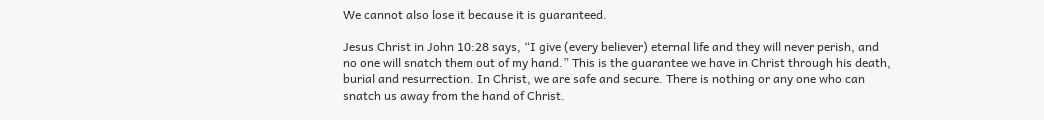We cannot also lose it because it is guaranteed.

Jesus Christ in John 10:28 says, “I give (every believer) eternal life and they will never perish, and no one will snatch them out of my hand.” This is the guarantee we have in Christ through his death, burial and resurrection. In Christ, we are safe and secure. There is nothing or any one who can snatch us away from the hand of Christ.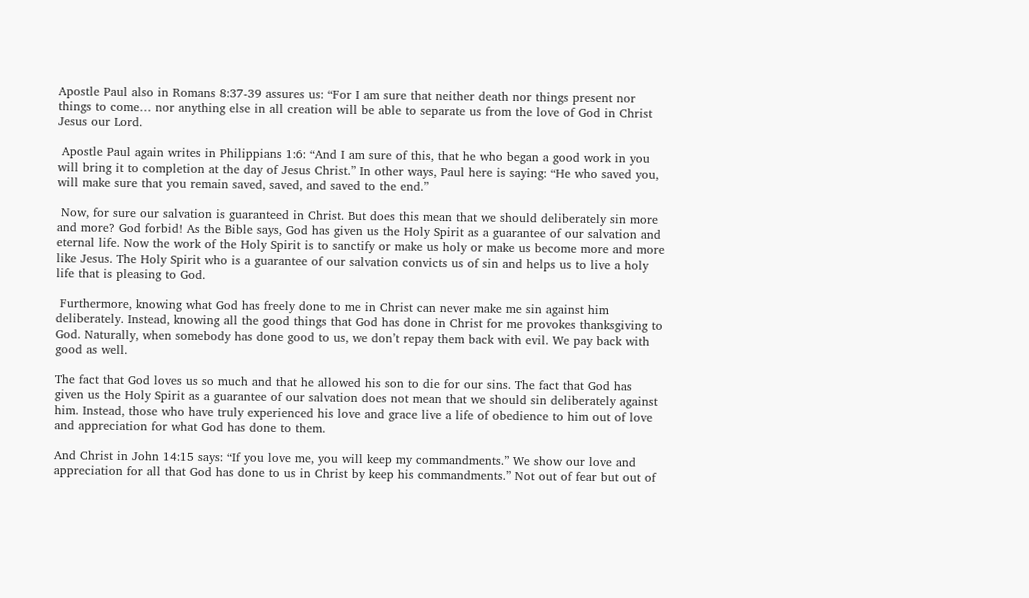Apostle Paul also in Romans 8:37-39 assures us: “For I am sure that neither death nor things present nor things to come… nor anything else in all creation will be able to separate us from the love of God in Christ Jesus our Lord.

 Apostle Paul again writes in Philippians 1:6: “And I am sure of this, that he who began a good work in you will bring it to completion at the day of Jesus Christ.” In other ways, Paul here is saying: “He who saved you, will make sure that you remain saved, saved, and saved to the end.”

 Now, for sure our salvation is guaranteed in Christ. But does this mean that we should deliberately sin more and more? God forbid! As the Bible says, God has given us the Holy Spirit as a guarantee of our salvation and eternal life. Now the work of the Holy Spirit is to sanctify or make us holy or make us become more and more like Jesus. The Holy Spirit who is a guarantee of our salvation convicts us of sin and helps us to live a holy life that is pleasing to God.

 Furthermore, knowing what God has freely done to me in Christ can never make me sin against him deliberately. Instead, knowing all the good things that God has done in Christ for me provokes thanksgiving to God. Naturally, when somebody has done good to us, we don’t repay them back with evil. We pay back with good as well.

The fact that God loves us so much and that he allowed his son to die for our sins. The fact that God has given us the Holy Spirit as a guarantee of our salvation does not mean that we should sin deliberately against him. Instead, those who have truly experienced his love and grace live a life of obedience to him out of love and appreciation for what God has done to them.

And Christ in John 14:15 says: “If you love me, you will keep my commandments.” We show our love and appreciation for all that God has done to us in Christ by keep his commandments.” Not out of fear but out of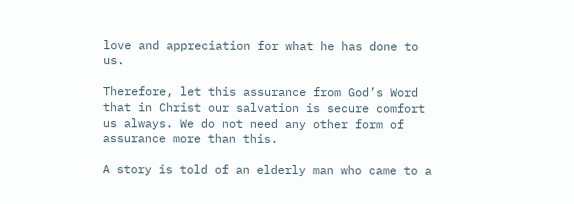love and appreciation for what he has done to us.

Therefore, let this assurance from God’s Word that in Christ our salvation is secure comfort us always. We do not need any other form of assurance more than this.

A story is told of an elderly man who came to a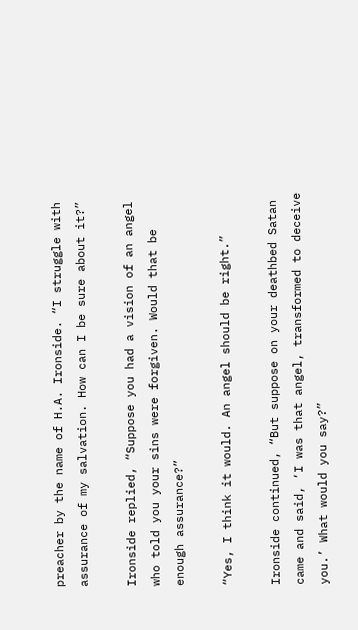preacher by the name of H.A. Ironside. “I struggle with assurance of my salvation. How can I be sure about it?”

Ironside replied, “Suppose you had a vision of an angel who told you your sins were forgiven. Would that be enough assurance?”

“Yes, I think it would. An angel should be right.”

Ironside continued, “But suppose on your deathbed Satan came and said, ‘I was that angel, transformed to deceive you.’ What would you say?”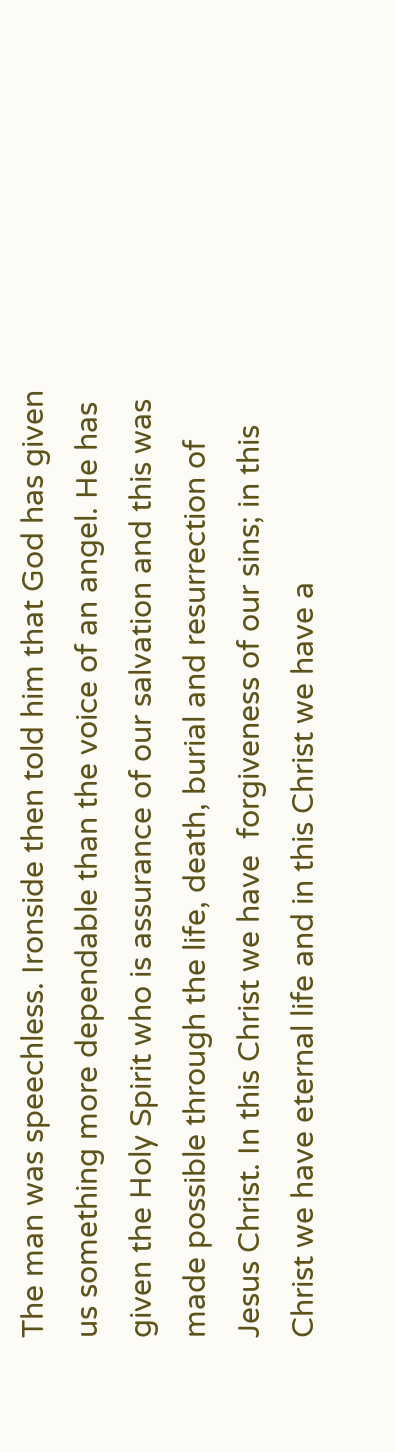The man was speechless. Ironside then told him that God has given us something more dependable than the voice of an angel. He has given the Holy Spirit who is assurance of our salvation and this was made possible through the life, death, burial and resurrection of Jesus Christ. In this Christ we have  forgiveness of our sins; in this Christ we have eternal life and in this Christ we have a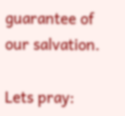guarantee of our salvation.

Lets pray: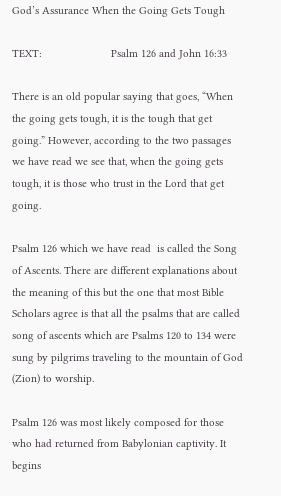God’s Assurance When the Going Gets Tough

TEXT:                       Psalm 126 and John 16:33

There is an old popular saying that goes, “When the going gets tough, it is the tough that get going.” However, according to the two passages we have read we see that, when the going gets tough, it is those who trust in the Lord that get going.

Psalm 126 which we have read  is called the Song of Ascents. There are different explanations about the meaning of this but the one that most Bible Scholars agree is that all the psalms that are called song of ascents which are Psalms 120 to 134 were sung by pilgrims traveling to the mountain of God (Zion) to worship.

Psalm 126 was most likely composed for those who had returned from Babylonian captivity. It begins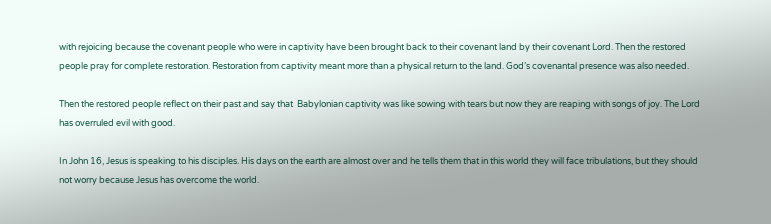with rejoicing because the covenant people who were in captivity have been brought back to their covenant land by their covenant Lord. Then the restored people pray for complete restoration. Restoration from captivity meant more than a physical return to the land. God’s covenantal presence was also needed.

Then the restored people reflect on their past and say that  Babylonian captivity was like sowing with tears but now they are reaping with songs of joy. The Lord has overruled evil with good.

In John 16, Jesus is speaking to his disciples. His days on the earth are almost over and he tells them that in this world they will face tribulations, but they should not worry because Jesus has overcome the world.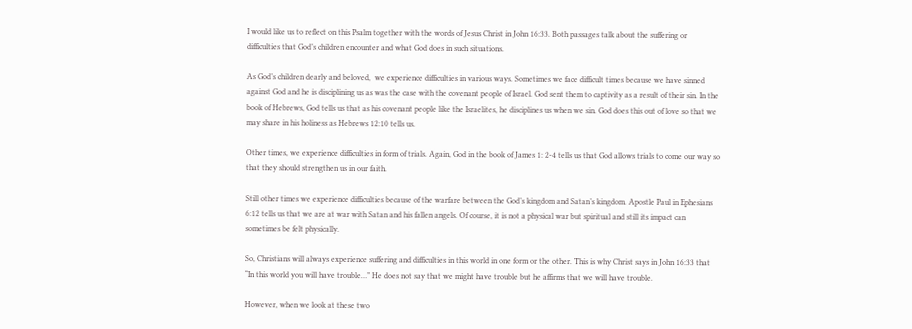I would like us to reflect on this Psalm together with the words of Jesus Christ in John 16:33. Both passages talk about the suffering or difficulties that God’s children encounter and what God does in such situations.

As God’s children dearly and beloved,  we experience difficulties in various ways. Sometimes we face difficult times because we have sinned against God and he is disciplining us as was the case with the covenant people of Israel. God sent them to captivity as a result of their sin. In the book of Hebrews, God tells us that as his covenant people like the Israelites, he disciplines us when we sin. God does this out of love so that we may share in his holiness as Hebrews 12:10 tells us.

Other times, we experience difficulties in form of trials. Again, God in the book of James 1: 2-4 tells us that God allows trials to come our way so that they should strengthen us in our faith.

Still other times we experience difficulties because of the warfare between the God’s kingdom and Satan’s kingdom. Apostle Paul in Ephesians 6:12 tells us that we are at war with Satan and his fallen angels. Of course, it is not a physical war but spiritual and still its impact can sometimes be felt physically.

So, Christians will always experience suffering and difficulties in this world in one form or the other. This is why Christ says in John 16:33 that “In this world you will have trouble…” He does not say that we might have trouble but he affirms that we will have trouble.

However, when we look at these two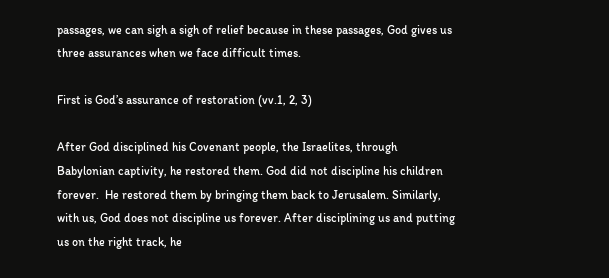passages, we can sigh a sigh of relief because in these passages, God gives us three assurances when we face difficult times.

First is God’s assurance of restoration (vv.1, 2, 3)

After God disciplined his Covenant people, the Israelites, through Babylonian captivity, he restored them. God did not discipline his children forever.  He restored them by bringing them back to Jerusalem. Similarly, with us, God does not discipline us forever. After disciplining us and putting us on the right track, he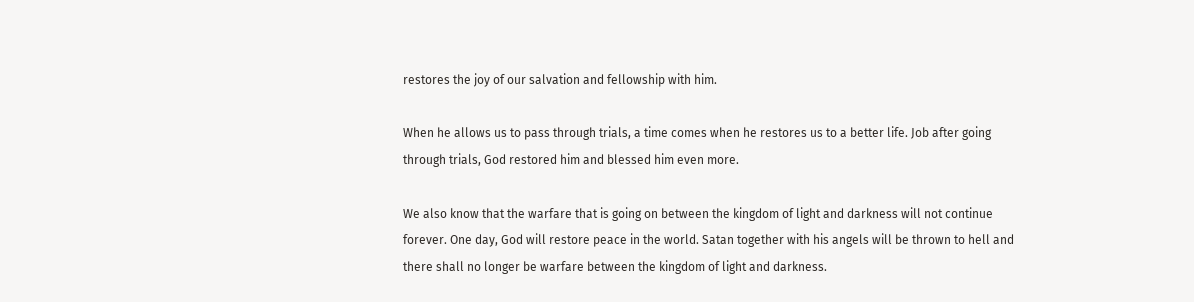restores the joy of our salvation and fellowship with him.

When he allows us to pass through trials, a time comes when he restores us to a better life. Job after going through trials, God restored him and blessed him even more.

We also know that the warfare that is going on between the kingdom of light and darkness will not continue forever. One day, God will restore peace in the world. Satan together with his angels will be thrown to hell and there shall no longer be warfare between the kingdom of light and darkness.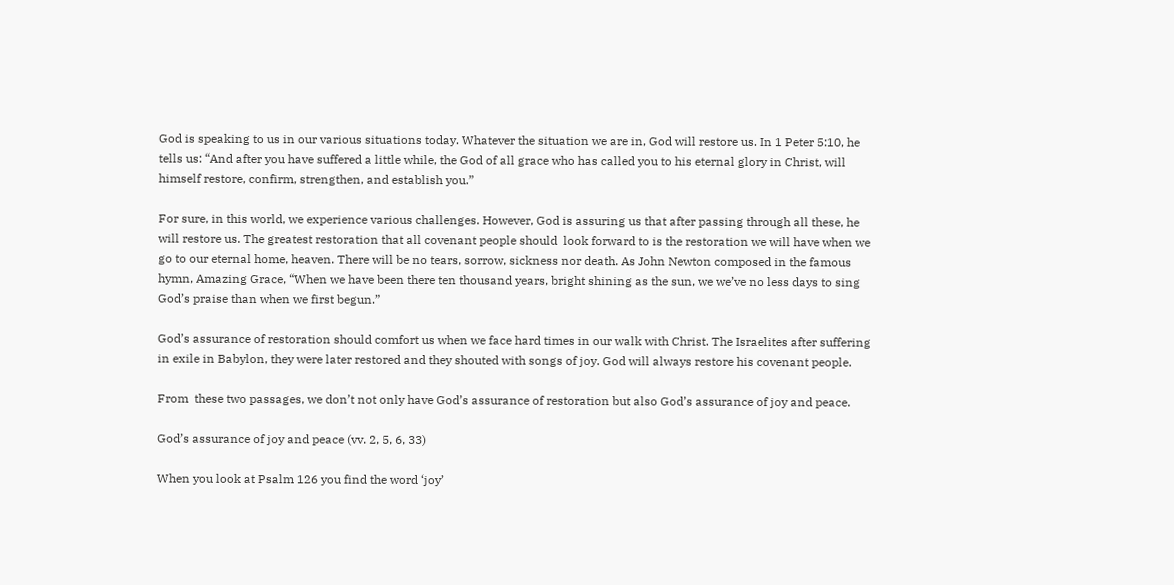God is speaking to us in our various situations today. Whatever the situation we are in, God will restore us. In 1 Peter 5:10, he tells us: “And after you have suffered a little while, the God of all grace who has called you to his eternal glory in Christ, will himself restore, confirm, strengthen, and establish you.”

For sure, in this world, we experience various challenges. However, God is assuring us that after passing through all these, he will restore us. The greatest restoration that all covenant people should  look forward to is the restoration we will have when we go to our eternal home, heaven. There will be no tears, sorrow, sickness nor death. As John Newton composed in the famous hymn, Amazing Grace, “When we have been there ten thousand years, bright shining as the sun, we we’ve no less days to sing God’s praise than when we first begun.”

God’s assurance of restoration should comfort us when we face hard times in our walk with Christ. The Israelites after suffering in exile in Babylon, they were later restored and they shouted with songs of joy. God will always restore his covenant people.

From  these two passages, we don’t not only have God’s assurance of restoration but also God’s assurance of joy and peace.

God’s assurance of joy and peace (vv. 2, 5, 6, 33)

When you look at Psalm 126 you find the word ‘joy’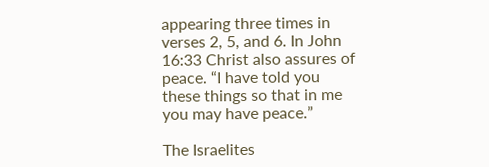appearing three times in verses 2, 5, and 6. In John 16:33 Christ also assures of peace. “I have told you these things so that in me you may have peace.”

The Israelites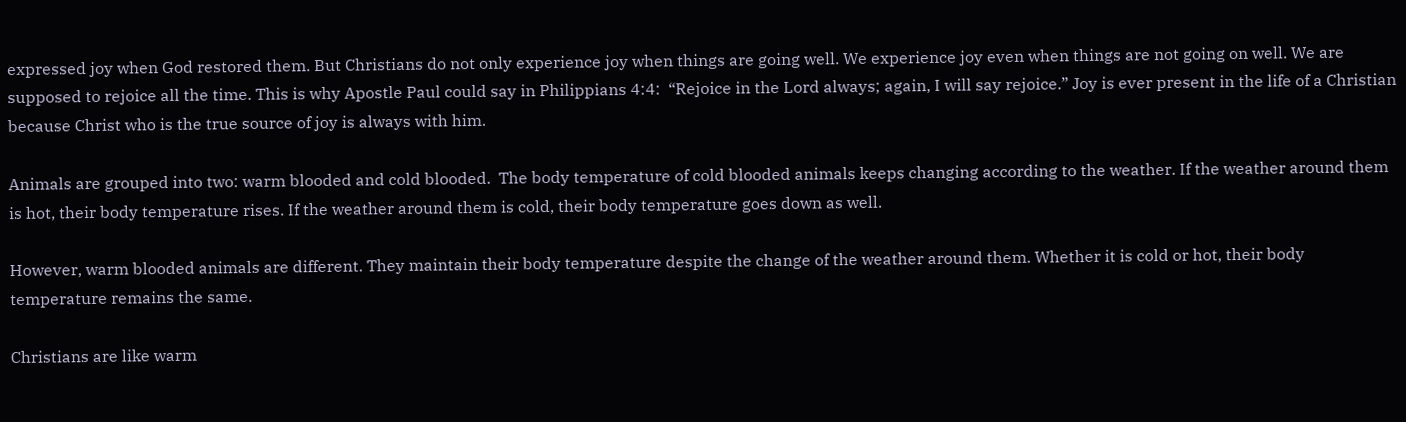expressed joy when God restored them. But Christians do not only experience joy when things are going well. We experience joy even when things are not going on well. We are supposed to rejoice all the time. This is why Apostle Paul could say in Philippians 4:4:  “Rejoice in the Lord always; again, I will say rejoice.” Joy is ever present in the life of a Christian because Christ who is the true source of joy is always with him.

Animals are grouped into two: warm blooded and cold blooded.  The body temperature of cold blooded animals keeps changing according to the weather. If the weather around them is hot, their body temperature rises. If the weather around them is cold, their body temperature goes down as well.

However, warm blooded animals are different. They maintain their body temperature despite the change of the weather around them. Whether it is cold or hot, their body temperature remains the same.

Christians are like warm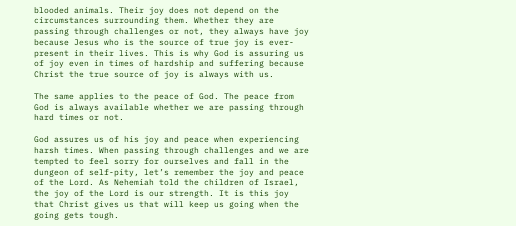blooded animals. Their joy does not depend on the circumstances surrounding them. Whether they are passing through challenges or not, they always have joy because Jesus who is the source of true joy is ever-present in their lives. This is why God is assuring us of joy even in times of hardship and suffering because Christ the true source of joy is always with us.

The same applies to the peace of God. The peace from God is always available whether we are passing through hard times or not.

God assures us of his joy and peace when experiencing harsh times. When passing through challenges and we are tempted to feel sorry for ourselves and fall in the dungeon of self-pity, let’s remember the joy and peace of the Lord. As Nehemiah told the children of Israel, the joy of the Lord is our strength. It is this joy that Christ gives us that will keep us going when the going gets tough.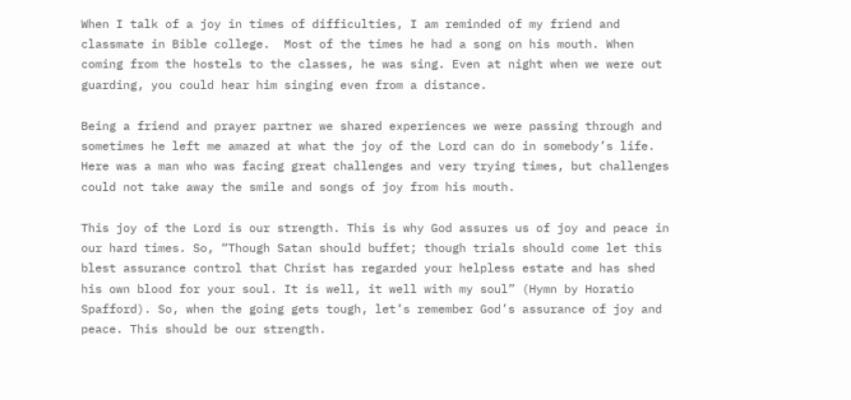When I talk of a joy in times of difficulties, I am reminded of my friend and classmate in Bible college.  Most of the times he had a song on his mouth. When coming from the hostels to the classes, he was sing. Even at night when we were out guarding, you could hear him singing even from a distance.

Being a friend and prayer partner we shared experiences we were passing through and sometimes he left me amazed at what the joy of the Lord can do in somebody’s life.  Here was a man who was facing great challenges and very trying times, but challenges could not take away the smile and songs of joy from his mouth.

This joy of the Lord is our strength. This is why God assures us of joy and peace in our hard times. So, “Though Satan should buffet; though trials should come let this blest assurance control that Christ has regarded your helpless estate and has shed his own blood for your soul. It is well, it well with my soul” (Hymn by Horatio Spafford). So, when the going gets tough, let’s remember God’s assurance of joy and peace. This should be our strength.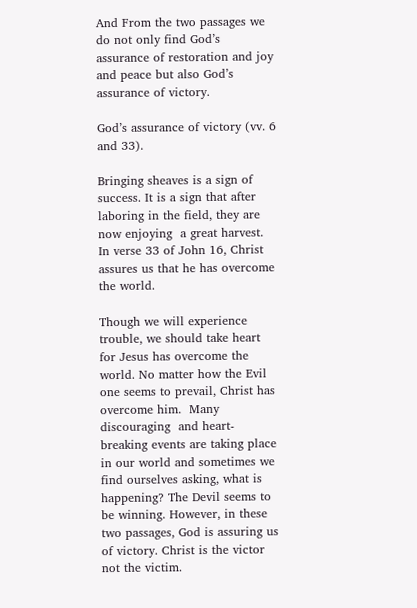And From the two passages we do not only find God’s assurance of restoration and joy and peace but also God’s assurance of victory.

God’s assurance of victory (vv. 6 and 33).

Bringing sheaves is a sign of success. It is a sign that after laboring in the field, they are now enjoying  a great harvest. In verse 33 of John 16, Christ assures us that he has overcome the world.

Though we will experience trouble, we should take heart for Jesus has overcome the world. No matter how the Evil one seems to prevail, Christ has overcome him.  Many discouraging  and heart-breaking events are taking place in our world and sometimes we find ourselves asking, what is happening? The Devil seems to be winning. However, in these two passages, God is assuring us of victory. Christ is the victor not the victim.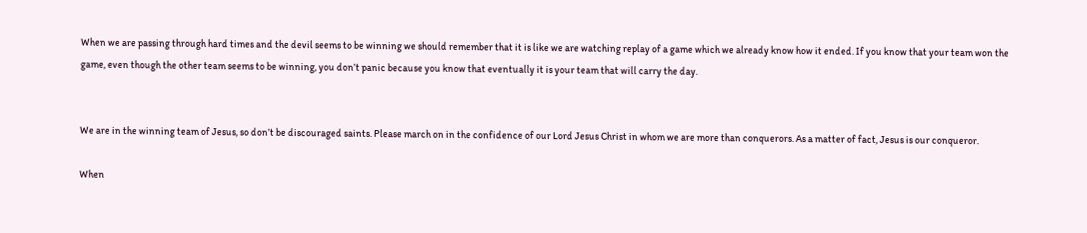When we are passing through hard times and the devil seems to be winning we should remember that it is like we are watching replay of a game which we already know how it ended. If you know that your team won the game, even though the other team seems to be winning, you don’t panic because you know that eventually it is your team that will carry the day.


We are in the winning team of Jesus, so don’t be discouraged saints. Please march on in the confidence of our Lord Jesus Christ in whom we are more than conquerors. As a matter of fact, Jesus is our conqueror.

When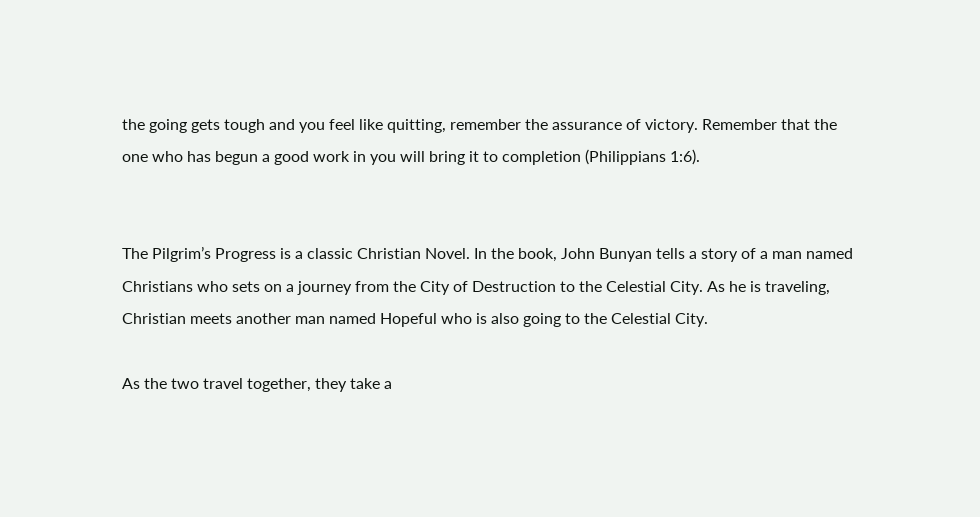the going gets tough and you feel like quitting, remember the assurance of victory. Remember that the one who has begun a good work in you will bring it to completion (Philippians 1:6).


The Pilgrim’s Progress is a classic Christian Novel. In the book, John Bunyan tells a story of a man named Christians who sets on a journey from the City of Destruction to the Celestial City. As he is traveling, Christian meets another man named Hopeful who is also going to the Celestial City.

As the two travel together, they take a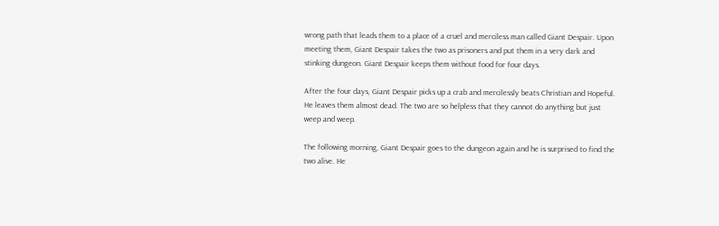wrong path that leads them to a place of a cruel and merciless man called Giant Despair. Upon meeting them, Giant Despair takes the two as prisoners and put them in a very dark and stinking dungeon. Giant Despair keeps them without food for four days.

After the four days, Giant Despair picks up a crab and mercilessly beats Christian and Hopeful. He leaves them almost dead. The two are so helpless that they cannot do anything but just weep and weep.

The following morning, Giant Despair goes to the dungeon again and he is surprised to find the two alive. He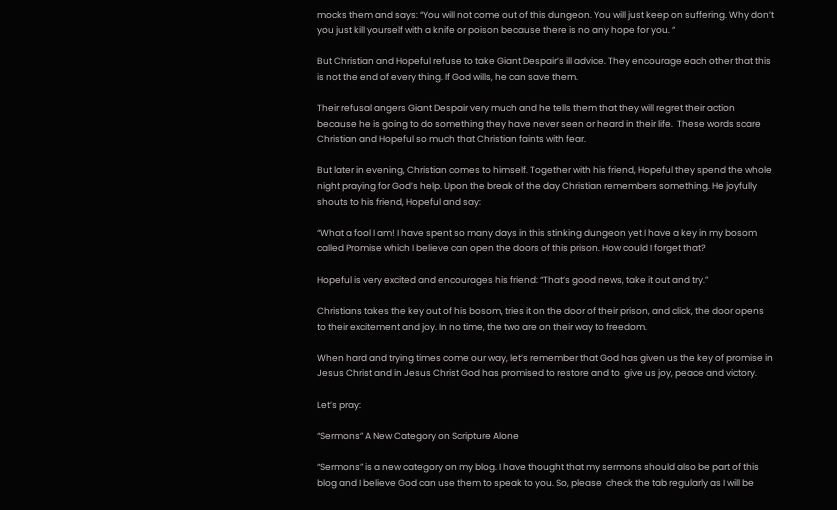mocks them and says: “You will not come out of this dungeon. You will just keep on suffering. Why don’t you just kill yourself with a knife or poison because there is no any hope for you. “

But Christian and Hopeful refuse to take Giant Despair’s ill advice. They encourage each other that this is not the end of every thing. If God wills, he can save them.

Their refusal angers Giant Despair very much and he tells them that they will regret their action because he is going to do something they have never seen or heard in their life.  These words scare Christian and Hopeful so much that Christian faints with fear.

But later in evening, Christian comes to himself. Together with his friend, Hopeful they spend the whole night praying for God’s help. Upon the break of the day Christian remembers something. He joyfully shouts to his friend, Hopeful and say:

“What a fool I am! I have spent so many days in this stinking dungeon yet I have a key in my bosom called Promise which I believe can open the doors of this prison. How could I forget that?

Hopeful is very excited and encourages his friend: “That’s good news, take it out and try.”

Christians takes the key out of his bosom, tries it on the door of their prison, and click, the door opens to their excitement and joy. In no time, the two are on their way to freedom.

When hard and trying times come our way, let’s remember that God has given us the key of promise in Jesus Christ and in Jesus Christ God has promised to restore and to  give us joy, peace and victory.

Let’s pray:

“Sermons” A New Category on Scripture Alone

“Sermons” is a new category on my blog. I have thought that my sermons should also be part of this blog and I believe God can use them to speak to you. So, please  check the tab regularly as I will be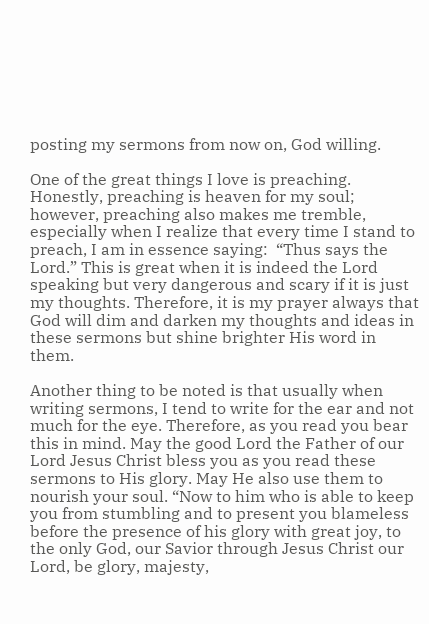posting my sermons from now on, God willing.

One of the great things I love is preaching. Honestly, preaching is heaven for my soul; however, preaching also makes me tremble, especially when I realize that every time I stand to preach, I am in essence saying:  “Thus says the Lord.” This is great when it is indeed the Lord speaking but very dangerous and scary if it is just my thoughts. Therefore, it is my prayer always that God will dim and darken my thoughts and ideas in these sermons but shine brighter His word in them.

Another thing to be noted is that usually when writing sermons, I tend to write for the ear and not much for the eye. Therefore, as you read you bear this in mind. May the good Lord the Father of our Lord Jesus Christ bless you as you read these sermons to His glory. May He also use them to nourish your soul. “Now to him who is able to keep you from stumbling and to present you blameless before the presence of his glory with great joy, to the only God, our Savior through Jesus Christ our Lord, be glory, majesty,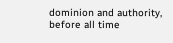dominion and authority, before all time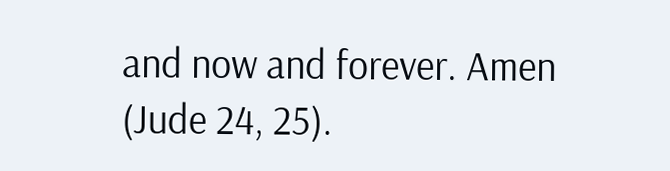and now and forever. Amen (Jude 24, 25).